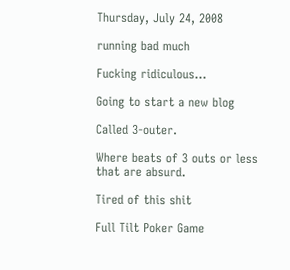Thursday, July 24, 2008

running bad much

Fucking ridiculous...

Going to start a new blog

Called 3-outer.

Where beats of 3 outs or less that are absurd.

Tired of this shit

Full Tilt Poker Game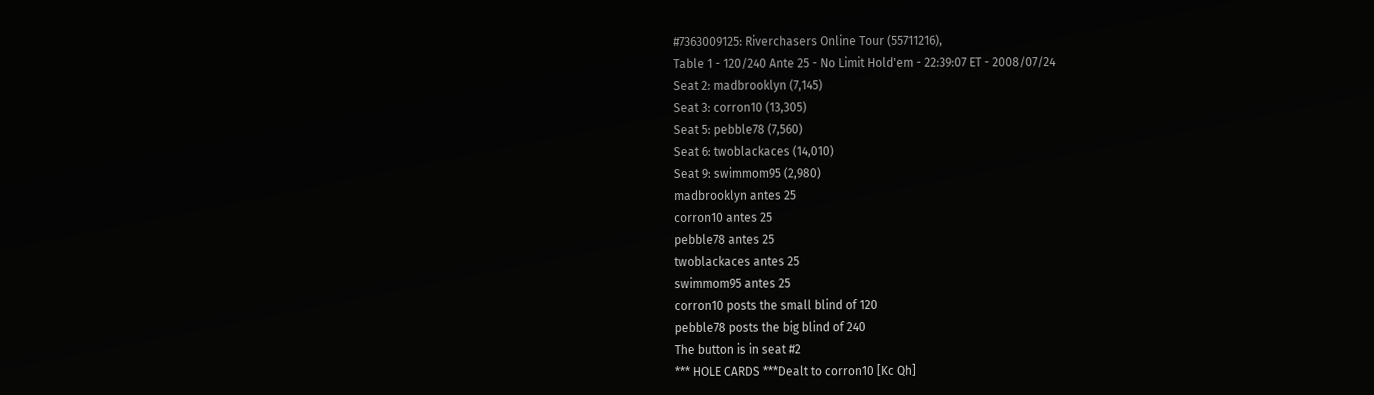#7363009125: Riverchasers Online Tour (55711216),
Table 1 - 120/240 Ante 25 - No Limit Hold'em - 22:39:07 ET - 2008/07/24
Seat 2: madbrooklyn (7,145)
Seat 3: corron10 (13,305)
Seat 5: pebble78 (7,560)
Seat 6: twoblackaces (14,010)
Seat 9: swimmom95 (2,980)
madbrooklyn antes 25
corron10 antes 25
pebble78 antes 25
twoblackaces antes 25
swimmom95 antes 25
corron10 posts the small blind of 120
pebble78 posts the big blind of 240
The button is in seat #2
*** HOLE CARDS ***Dealt to corron10 [Kc Qh]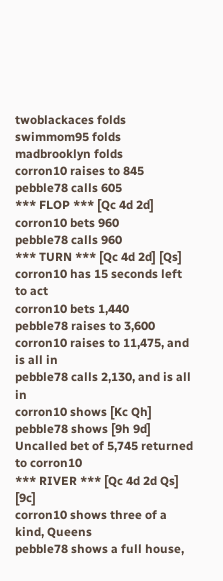twoblackaces folds
swimmom95 folds
madbrooklyn folds
corron10 raises to 845
pebble78 calls 605
*** FLOP *** [Qc 4d 2d]
corron10 bets 960
pebble78 calls 960
*** TURN *** [Qc 4d 2d] [Qs]
corron10 has 15 seconds left to act
corron10 bets 1,440
pebble78 raises to 3,600
corron10 raises to 11,475, and is all in
pebble78 calls 2,130, and is all in
corron10 shows [Kc Qh]
pebble78 shows [9h 9d]
Uncalled bet of 5,745 returned to corron10
*** RIVER *** [Qc 4d 2d Qs] [9c]
corron10 shows three of a kind, Queens
pebble78 shows a full house,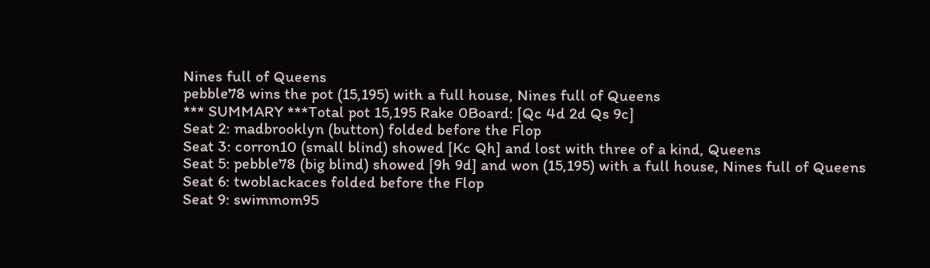Nines full of Queens
pebble78 wins the pot (15,195) with a full house, Nines full of Queens
*** SUMMARY ***Total pot 15,195 Rake 0Board: [Qc 4d 2d Qs 9c]
Seat 2: madbrooklyn (button) folded before the Flop
Seat 3: corron10 (small blind) showed [Kc Qh] and lost with three of a kind, Queens
Seat 5: pebble78 (big blind) showed [9h 9d] and won (15,195) with a full house, Nines full of Queens
Seat 6: twoblackaces folded before the Flop
Seat 9: swimmom95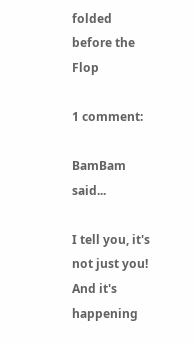folded before the Flop

1 comment:

BamBam said...

I tell you, it's not just you!
And it's happening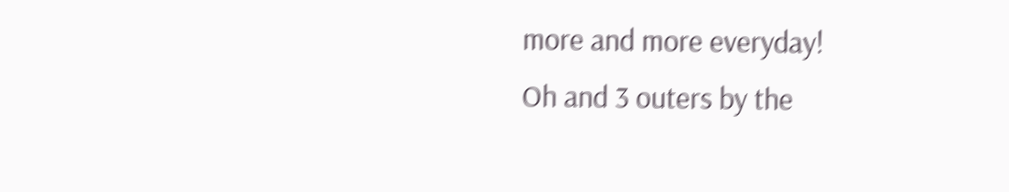more and more everyday!
Oh and 3 outers by the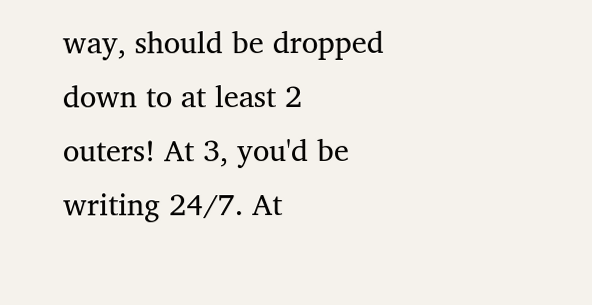way, should be dropped down to at least 2 outers! At 3, you'd be writing 24/7. At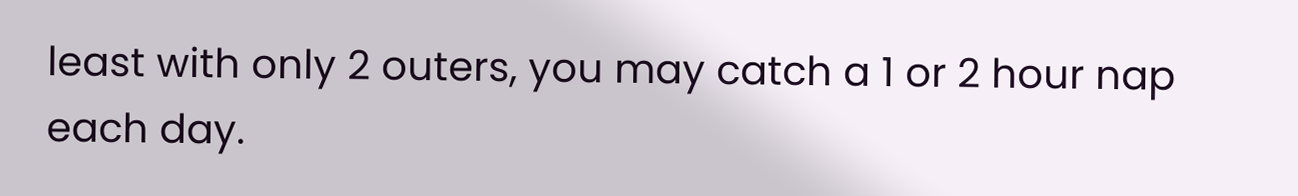least with only 2 outers, you may catch a 1 or 2 hour nap each day.